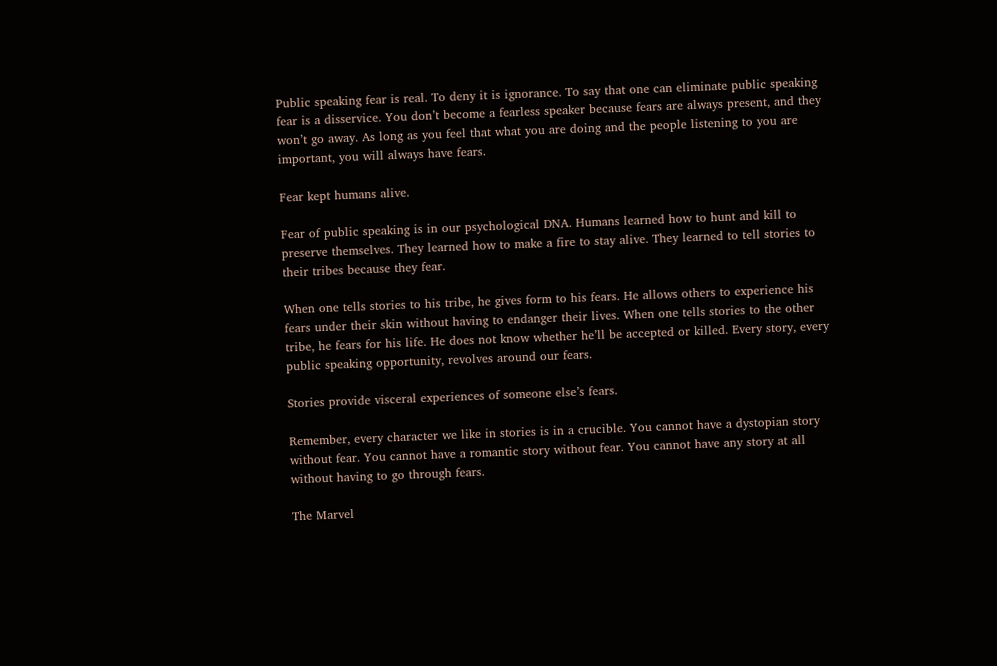Public speaking fear is real. To deny it is ignorance. To say that one can eliminate public speaking fear is a disservice. You don’t become a fearless speaker because fears are always present, and they won’t go away. As long as you feel that what you are doing and the people listening to you are important, you will always have fears.

Fear kept humans alive.

Fear of public speaking is in our psychological DNA. Humans learned how to hunt and kill to preserve themselves. They learned how to make a fire to stay alive. They learned to tell stories to their tribes because they fear.

When one tells stories to his tribe, he gives form to his fears. He allows others to experience his fears under their skin without having to endanger their lives. When one tells stories to the other tribe, he fears for his life. He does not know whether he’ll be accepted or killed. Every story, every public speaking opportunity, revolves around our fears.

Stories provide visceral experiences of someone else’s fears.

Remember, every character we like in stories is in a crucible. You cannot have a dystopian story without fear. You cannot have a romantic story without fear. You cannot have any story at all without having to go through fears.

The Marvel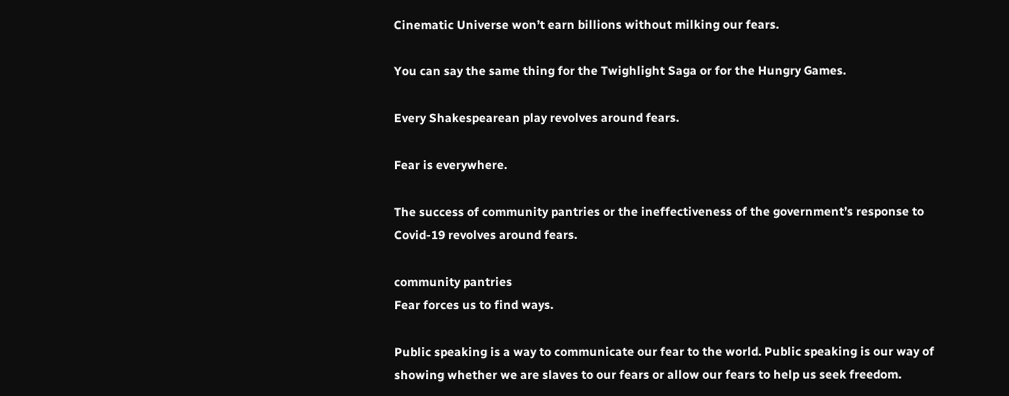Cinematic Universe won’t earn billions without milking our fears.

You can say the same thing for the Twighlight Saga or for the Hungry Games.

Every Shakespearean play revolves around fears.

Fear is everywhere.

The success of community pantries or the ineffectiveness of the government’s response to Covid-19 revolves around fears.

community pantries
Fear forces us to find ways.

Public speaking is a way to communicate our fear to the world. Public speaking is our way of showing whether we are slaves to our fears or allow our fears to help us seek freedom.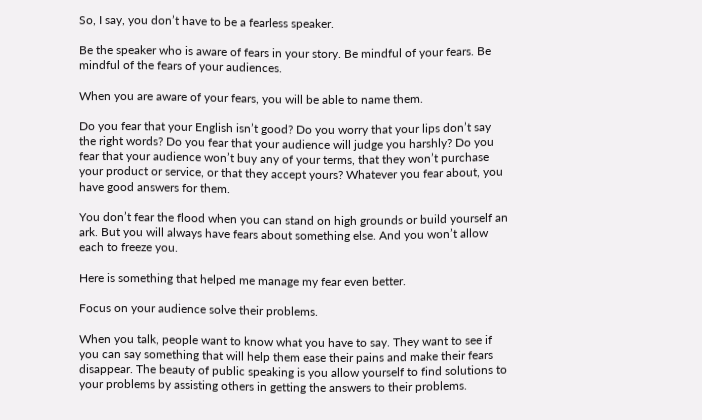So, I say, you don’t have to be a fearless speaker.

Be the speaker who is aware of fears in your story. Be mindful of your fears. Be mindful of the fears of your audiences.

When you are aware of your fears, you will be able to name them.

Do you fear that your English isn’t good? Do you worry that your lips don’t say the right words? Do you fear that your audience will judge you harshly? Do you fear that your audience won’t buy any of your terms, that they won’t purchase your product or service, or that they accept yours? Whatever you fear about, you have good answers for them.

You don’t fear the flood when you can stand on high grounds or build yourself an ark. But you will always have fears about something else. And you won’t allow each to freeze you.

Here is something that helped me manage my fear even better.

Focus on your audience solve their problems.

When you talk, people want to know what you have to say. They want to see if you can say something that will help them ease their pains and make their fears disappear. The beauty of public speaking is you allow yourself to find solutions to your problems by assisting others in getting the answers to their problems.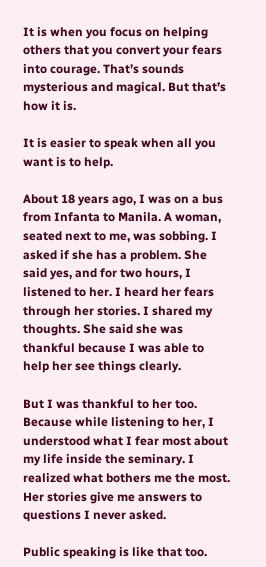It is when you focus on helping others that you convert your fears into courage. That’s sounds mysterious and magical. But that’s how it is.

It is easier to speak when all you want is to help.

About 18 years ago, I was on a bus from Infanta to Manila. A woman, seated next to me, was sobbing. I asked if she has a problem. She said yes, and for two hours, I listened to her. I heard her fears through her stories. I shared my thoughts. She said she was thankful because I was able to help her see things clearly.

But I was thankful to her too. Because while listening to her, I understood what I fear most about my life inside the seminary. I realized what bothers me the most. Her stories give me answers to questions I never asked.

Public speaking is like that too.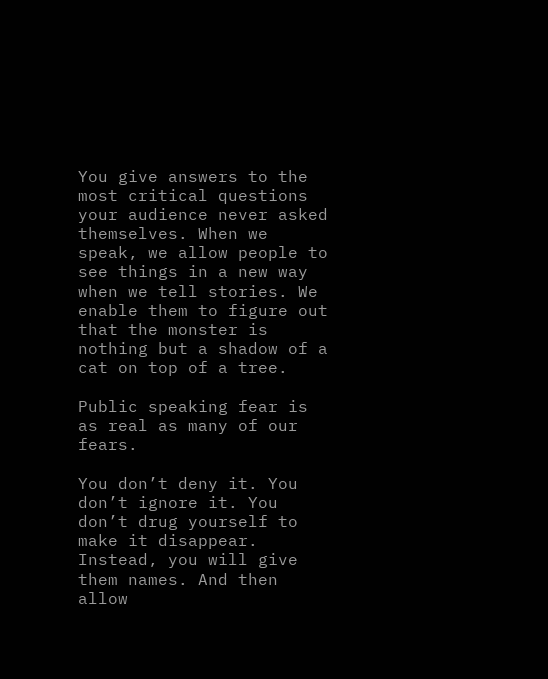You give answers to the most critical questions your audience never asked themselves. When we speak, we allow people to see things in a new way when we tell stories. We enable them to figure out that the monster is nothing but a shadow of a cat on top of a tree.

Public speaking fear is as real as many of our fears.

You don’t deny it. You don’t ignore it. You don’t drug yourself to make it disappear. Instead, you will give them names. And then allow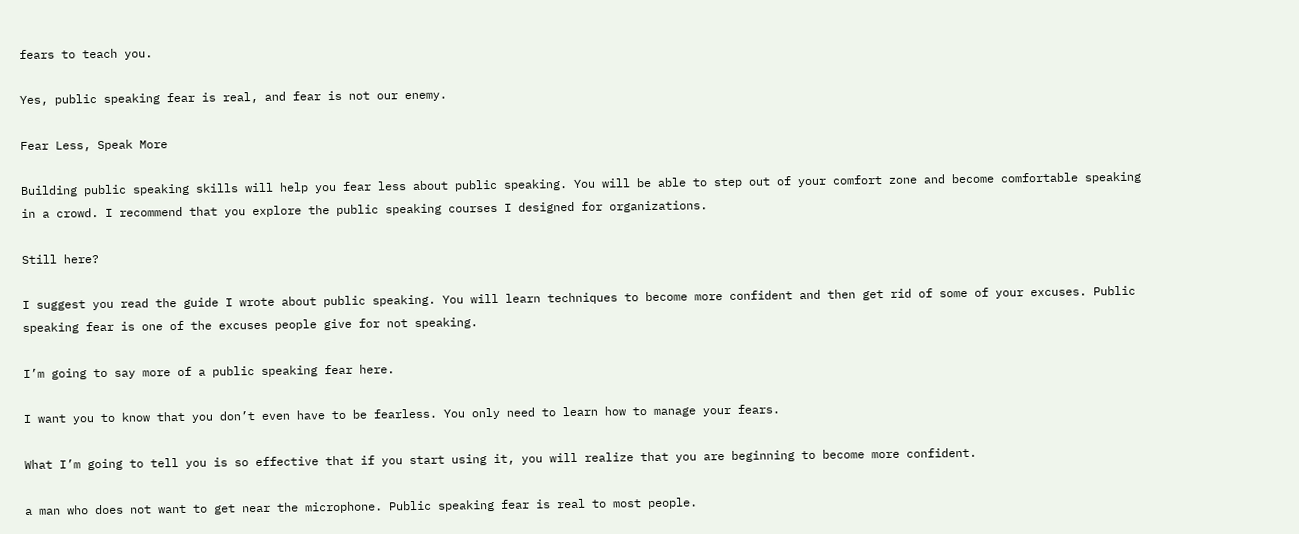fears to teach you.

Yes, public speaking fear is real, and fear is not our enemy.

Fear Less, Speak More

Building public speaking skills will help you fear less about public speaking. You will be able to step out of your comfort zone and become comfortable speaking in a crowd. I recommend that you explore the public speaking courses I designed for organizations.

Still here?

I suggest you read the guide I wrote about public speaking. You will learn techniques to become more confident and then get rid of some of your excuses. Public speaking fear is one of the excuses people give for not speaking.

I’m going to say more of a public speaking fear here.

I want you to know that you don’t even have to be fearless. You only need to learn how to manage your fears.

What I’m going to tell you is so effective that if you start using it, you will realize that you are beginning to become more confident.

a man who does not want to get near the microphone. Public speaking fear is real to most people.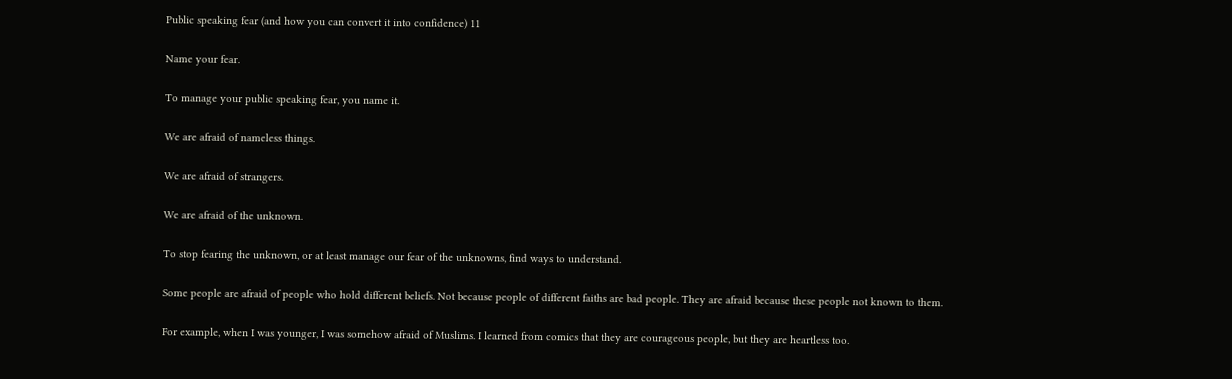Public speaking fear (and how you can convert it into confidence) 11

Name your fear.

To manage your public speaking fear, you name it.

We are afraid of nameless things.

We are afraid of strangers.

We are afraid of the unknown.

To stop fearing the unknown, or at least manage our fear of the unknowns, find ways to understand.

Some people are afraid of people who hold different beliefs. Not because people of different faiths are bad people. They are afraid because these people not known to them.

For example, when I was younger, I was somehow afraid of Muslims. I learned from comics that they are courageous people, but they are heartless too.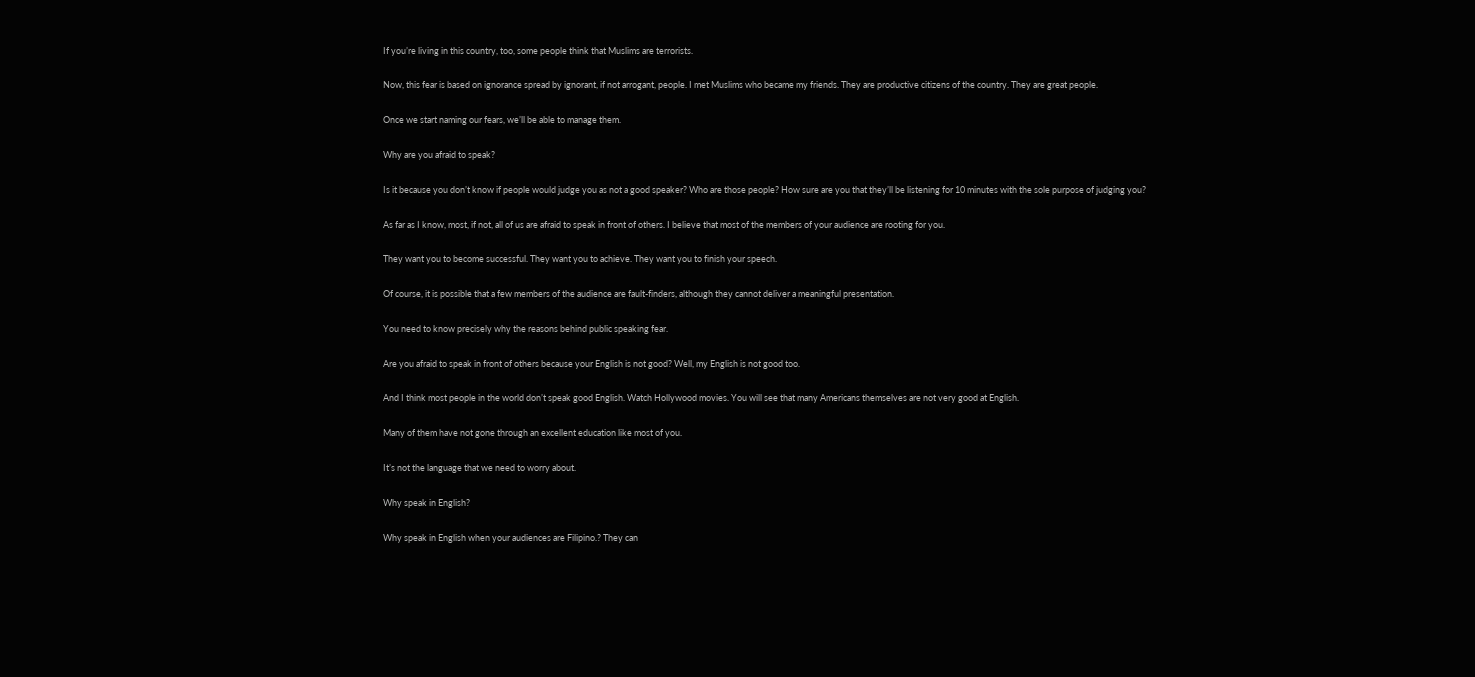If you’re living in this country, too, some people think that Muslims are terrorists.

Now, this fear is based on ignorance spread by ignorant, if not arrogant, people. I met Muslims who became my friends. They are productive citizens of the country. They are great people.

Once we start naming our fears, we’ll be able to manage them.

Why are you afraid to speak?

Is it because you don’t know if people would judge you as not a good speaker? Who are those people? How sure are you that they’ll be listening for 10 minutes with the sole purpose of judging you?

As far as I know, most, if not, all of us are afraid to speak in front of others. I believe that most of the members of your audience are rooting for you.

They want you to become successful. They want you to achieve. They want you to finish your speech.

Of course, it is possible that a few members of the audience are fault-finders, although they cannot deliver a meaningful presentation.

You need to know precisely why the reasons behind public speaking fear.

Are you afraid to speak in front of others because your English is not good? Well, my English is not good too.

And I think most people in the world don’t speak good English. Watch Hollywood movies. You will see that many Americans themselves are not very good at English.

Many of them have not gone through an excellent education like most of you.

It’s not the language that we need to worry about.

Why speak in English?

Why speak in English when your audiences are Filipino.? They can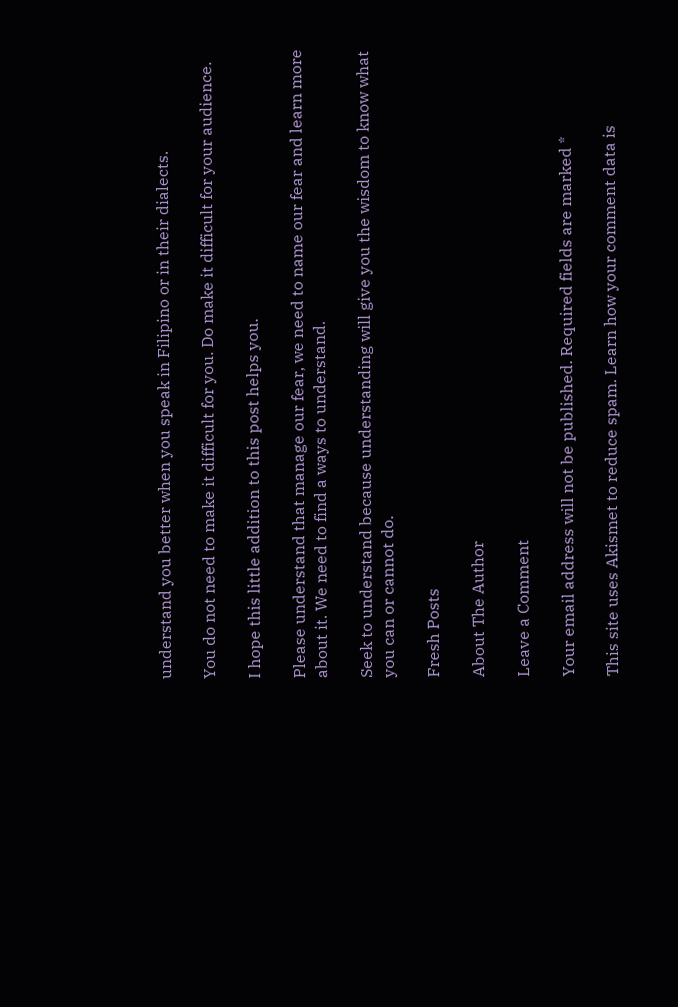understand you better when you speak in Filipino or in their dialects.

You do not need to make it difficult for you. Do make it difficult for your audience.

I hope this little addition to this post helps you.

Please understand that manage our fear, we need to name our fear and learn more about it. We need to find a ways to understand.

Seek to understand because understanding will give you the wisdom to know what you can or cannot do.

Fresh Posts

About The Author

Leave a Comment

Your email address will not be published. Required fields are marked *

This site uses Akismet to reduce spam. Learn how your comment data is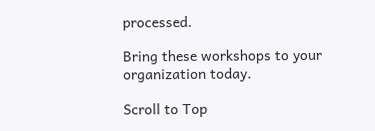processed.

Bring these workshops to your organization today.

Scroll to Top